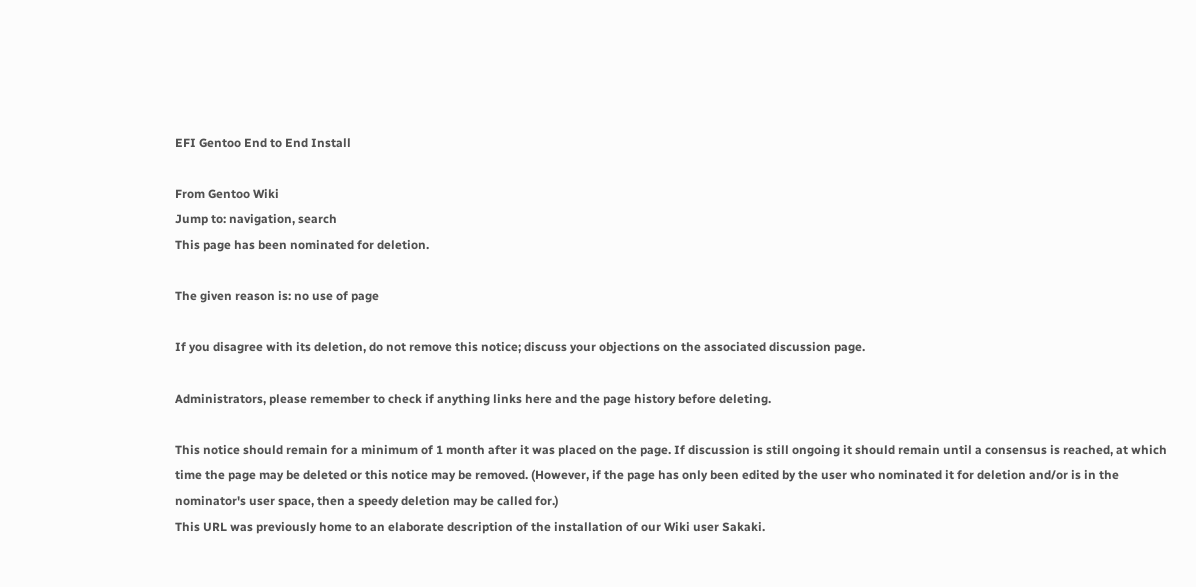EFI Gentoo End to End Install

From Gentoo Wiki
Jump to: navigation, search
This page has been nominated for deletion.

The given reason is: no use of page

If you disagree with its deletion, do not remove this notice; discuss your objections on the associated discussion page.

Administrators, please remember to check if anything links here and the page history before deleting.

This notice should remain for a minimum of 1 month after it was placed on the page. If discussion is still ongoing it should remain until a consensus is reached, at which time the page may be deleted or this notice may be removed. (However, if the page has only been edited by the user who nominated it for deletion and/or is in the nominator's user space, then a speedy deletion may be called for.)
This URL was previously home to an elaborate description of the installation of our Wiki user Sakaki.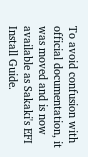To avoid confusion with official documentation, it was moved and is now available as Sakaki's EFI Install Guide.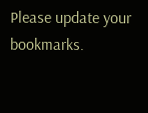Please update your bookmarks.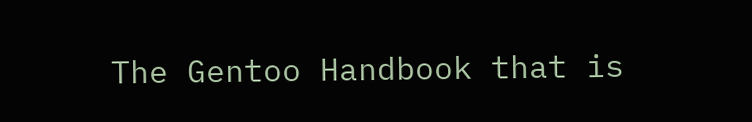The Gentoo Handbook that is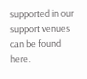supported in our support venues can be found here.